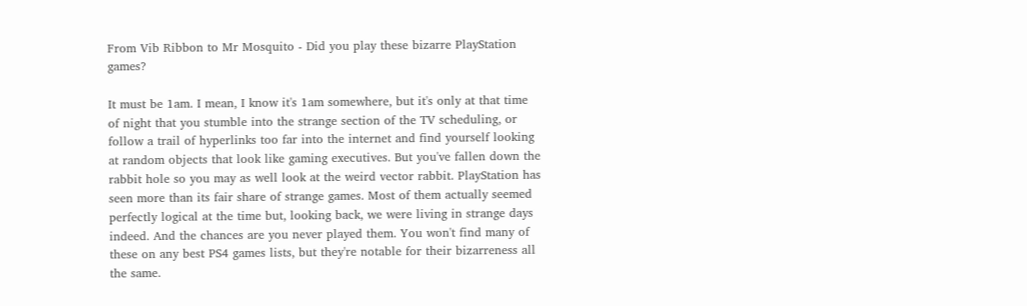From Vib Ribbon to Mr Mosquito - Did you play these bizarre PlayStation games?

It must be 1am. I mean, I know it's 1am somewhere, but it's only at that time of night that you stumble into the strange section of the TV scheduling, or follow a trail of hyperlinks too far into the internet and find yourself looking at random objects that look like gaming executives. But you've fallen down the rabbit hole so you may as well look at the weird vector rabbit. PlayStation has seen more than its fair share of strange games. Most of them actually seemed perfectly logical at the time but, looking back, we were living in strange days indeed. And the chances are you never played them. You won't find many of these on any best PS4 games lists, but they're notable for their bizarreness all the same.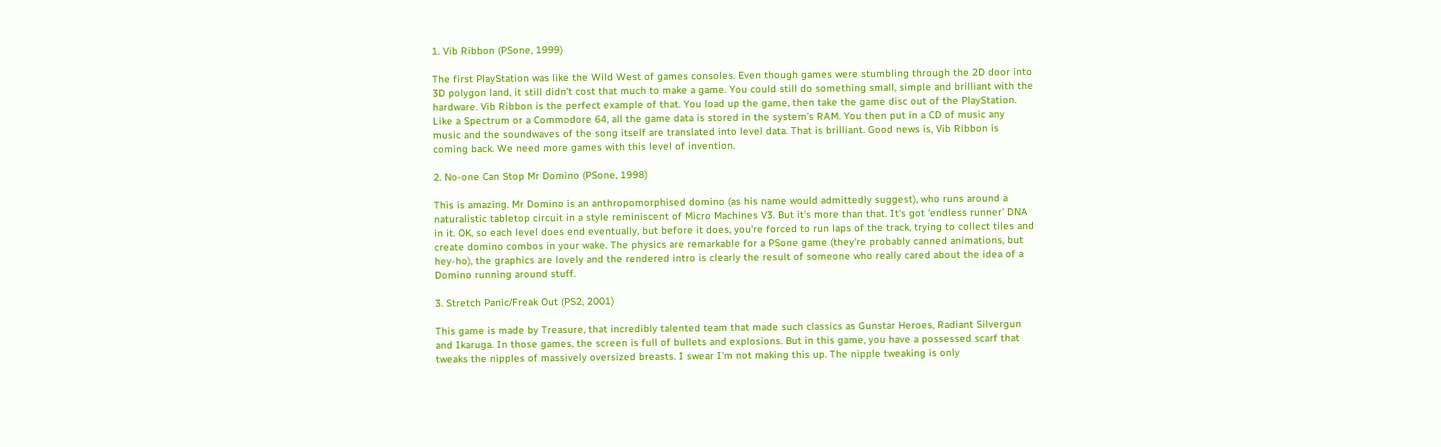1. Vib Ribbon (PSone, 1999)

The first PlayStation was like the Wild West of games consoles. Even though games were stumbling through the 2D door into 3D polygon land, it still didn't cost that much to make a game. You could still do something small, simple and brilliant with the hardware. Vib Ribbon is the perfect example of that. You load up the game, then take the game disc out of the PlayStation. Like a Spectrum or a Commodore 64, all the game data is stored in the system's RAM. You then put in a CD of music any music and the soundwaves of the song itself are translated into level data. That is brilliant. Good news is, Vib Ribbon is coming back. We need more games with this level of invention.

2. No-one Can Stop Mr Domino (PSone, 1998)

This is amazing. Mr Domino is an anthropomorphised domino (as his name would admittedly suggest), who runs around a naturalistic tabletop circuit in a style reminiscent of Micro Machines V3. But it's more than that. It's got 'endless runner' DNA in it. OK, so each level does end eventually, but before it does, you're forced to run laps of the track, trying to collect tiles and create domino combos in your wake. The physics are remarkable for a PSone game (they're probably canned animations, but hey-ho), the graphics are lovely and the rendered intro is clearly the result of someone who really cared about the idea of a Domino running around stuff.

3. Stretch Panic/Freak Out (PS2, 2001)

This game is made by Treasure, that incredibly talented team that made such classics as Gunstar Heroes, Radiant Silvergun and Ikaruga. In those games, the screen is full of bullets and explosions. But in this game, you have a possessed scarf that tweaks the nipples of massively oversized breasts. I swear I'm not making this up. The nipple tweaking is only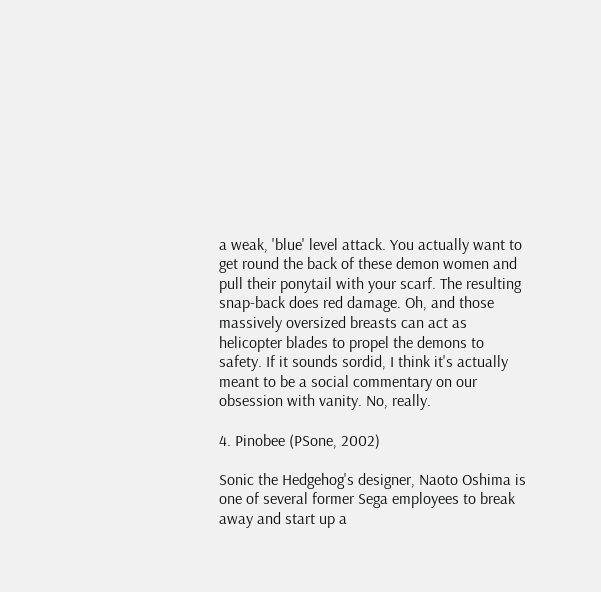a weak, 'blue' level attack. You actually want to get round the back of these demon women and pull their ponytail with your scarf. The resulting snap-back does red damage. Oh, and those massively oversized breasts can act as helicopter blades to propel the demons to safety. If it sounds sordid, I think it's actually meant to be a social commentary on our obsession with vanity. No, really.

4. Pinobee (PSone, 2002)

Sonic the Hedgehog's designer, Naoto Oshima is one of several former Sega employees to break away and start up a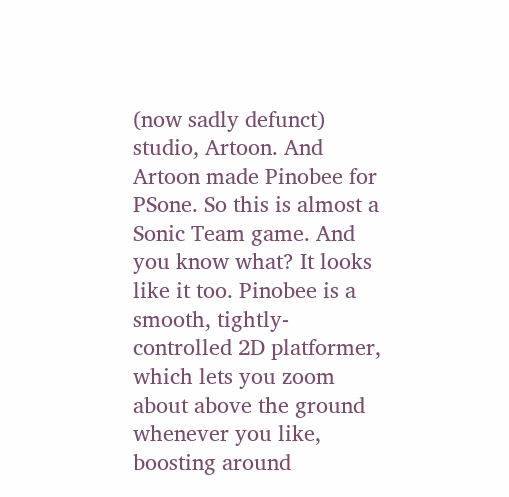(now sadly defunct) studio, Artoon. And Artoon made Pinobee for PSone. So this is almost a Sonic Team game. And you know what? It looks like it too. Pinobee is a smooth, tightly-controlled 2D platformer, which lets you zoom about above the ground whenever you like, boosting around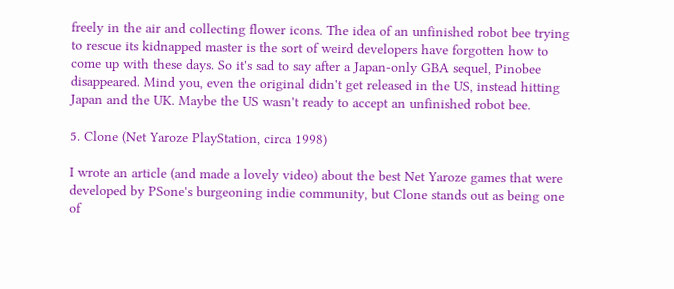freely in the air and collecting flower icons. The idea of an unfinished robot bee trying to rescue its kidnapped master is the sort of weird developers have forgotten how to come up with these days. So it's sad to say after a Japan-only GBA sequel, Pinobee disappeared. Mind you, even the original didn't get released in the US, instead hitting Japan and the UK. Maybe the US wasn't ready to accept an unfinished robot bee.

5. Clone (Net Yaroze PlayStation, circa 1998)

I wrote an article (and made a lovely video) about the best Net Yaroze games that were developed by PSone's burgeoning indie community, but Clone stands out as being one of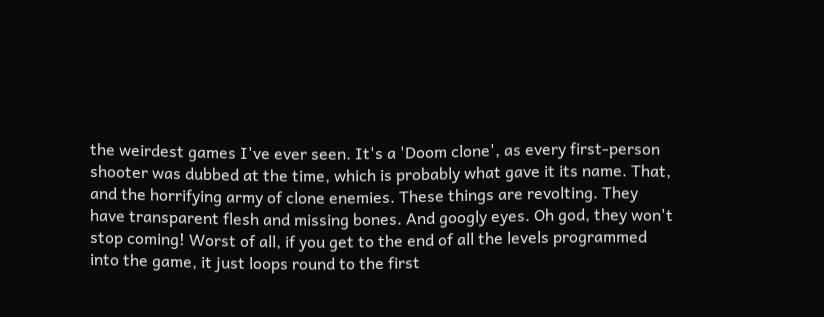the weirdest games I've ever seen. It's a 'Doom clone', as every first-person shooter was dubbed at the time, which is probably what gave it its name. That, and the horrifying army of clone enemies. These things are revolting. They have transparent flesh and missing bones. And googly eyes. Oh god, they won't stop coming! Worst of all, if you get to the end of all the levels programmed into the game, it just loops round to the first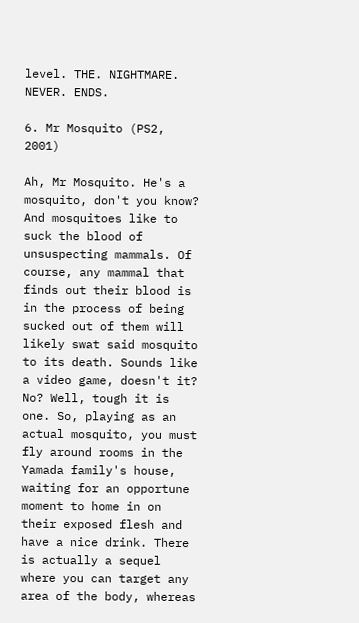level. THE. NIGHTMARE. NEVER. ENDS.

6. Mr Mosquito (PS2, 2001)

Ah, Mr Mosquito. He's a mosquito, don't you know? And mosquitoes like to suck the blood of unsuspecting mammals. Of course, any mammal that finds out their blood is in the process of being sucked out of them will likely swat said mosquito to its death. Sounds like a video game, doesn't it? No? Well, tough it is one. So, playing as an actual mosquito, you must fly around rooms in the Yamada family's house, waiting for an opportune moment to home in on their exposed flesh and have a nice drink. There is actually a sequel where you can target any area of the body, whereas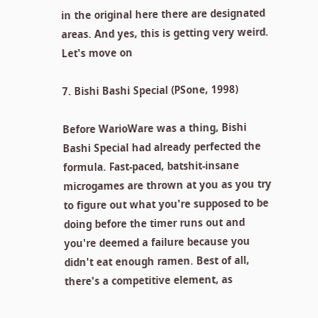in the original here there are designated areas. And yes, this is getting very weird. Let's move on

7. Bishi Bashi Special (PSone, 1998)

Before WarioWare was a thing, Bishi Bashi Special had already perfected the formula. Fast-paced, batshit-insane microgames are thrown at you as you try to figure out what you're supposed to be doing before the timer runs out and you're deemed a failure because you didn't eat enough ramen. Best of all, there's a competitive element, as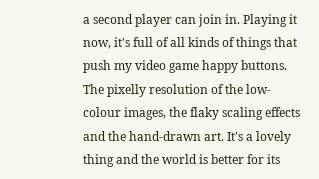a second player can join in. Playing it now, it's full of all kinds of things that push my video game happy buttons. The pixelly resolution of the low-colour images, the flaky scaling effects and the hand-drawn art. It's a lovely thing and the world is better for its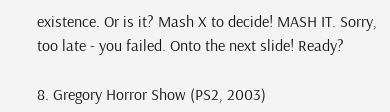existence. Or is it? Mash X to decide! MASH IT. Sorry, too late - you failed. Onto the next slide! Ready?

8. Gregory Horror Show (PS2, 2003)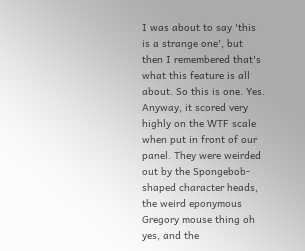I was about to say 'this is a strange one', but then I remembered that's what this feature is all about. So this is one. Yes. Anyway, it scored very highly on the WTF scale when put in front of our panel. They were weirded out by the Spongebob-shaped character heads, the weird eponymous Gregory mouse thing oh yes, and the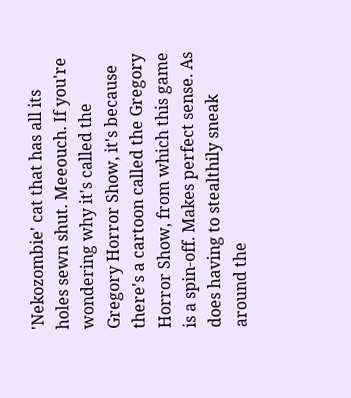'Nekozombie' cat that has all its holes sewn shut. Meeouch. If you're wondering why it's called the Gregory Horror Show, it's because there's a cartoon called the Gregory Horror Show, from which this game is a spin-off. Makes perfect sense. As does having to stealthily sneak around the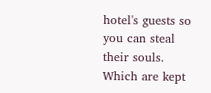hotel's guests so you can steal their souls. Which are kept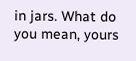in jars. What do you mean, yours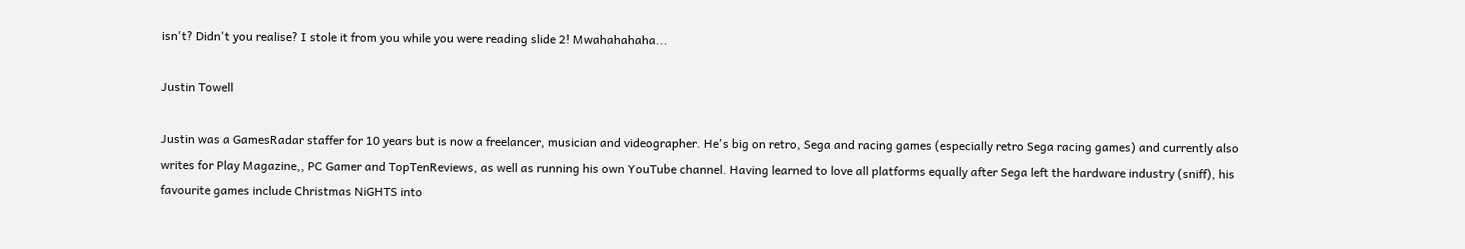isn't? Didn't you realise? I stole it from you while you were reading slide 2! Mwahahahaha...

Justin Towell

Justin was a GamesRadar staffer for 10 years but is now a freelancer, musician and videographer. He's big on retro, Sega and racing games (especially retro Sega racing games) and currently also writes for Play Magazine,, PC Gamer and TopTenReviews, as well as running his own YouTube channel. Having learned to love all platforms equally after Sega left the hardware industry (sniff), his favourite games include Christmas NiGHTS into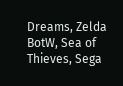Dreams, Zelda BotW, Sea of Thieves, Sega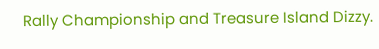Rally Championship and Treasure Island Dizzy.